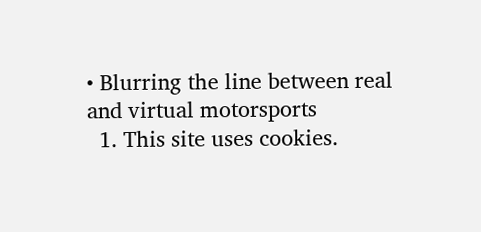• Blurring the line between real and virtual motorsports
  1. This site uses cookies.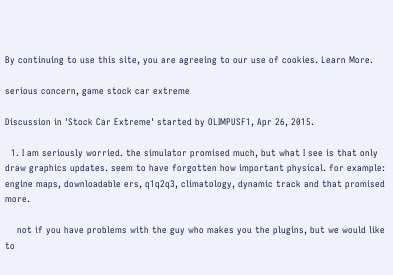By continuing to use this site, you are agreeing to our use of cookies. Learn More.

serious concern, game stock car extreme

Discussion in 'Stock Car Extreme' started by OLIMPUSF1, Apr 26, 2015.

  1. I am seriously worried. the simulator promised much, but what I see is that only draw graphics updates. seem to have forgotten how important physical. for example: engine maps, downloadable ers, q1q2q3, climatology, dynamic track and that promised more.

    not if you have problems with the guy who makes you the plugins, but we would like to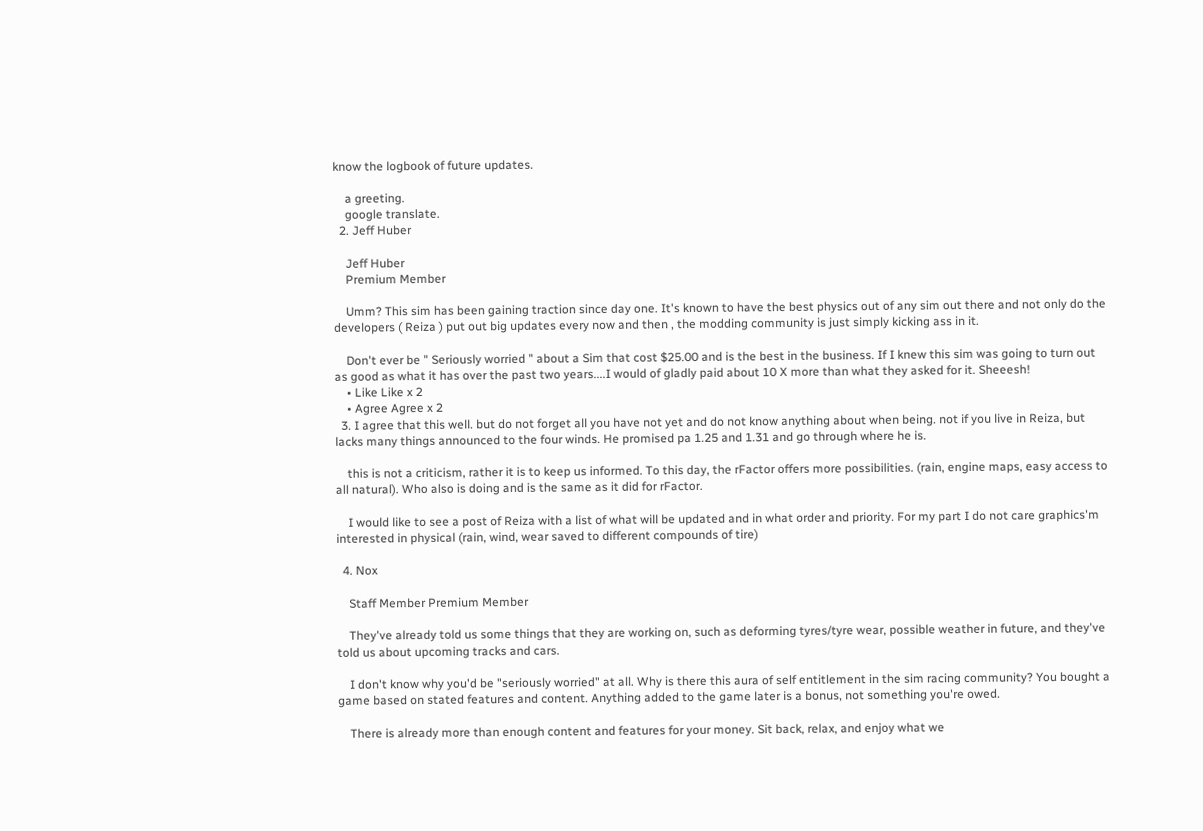know the logbook of future updates.

    a greeting.
    google translate.
  2. Jeff Huber

    Jeff Huber
    Premium Member

    Umm? This sim has been gaining traction since day one. It's known to have the best physics out of any sim out there and not only do the developers ( Reiza ) put out big updates every now and then , the modding community is just simply kicking ass in it.

    Don't ever be " Seriously worried " about a Sim that cost $25.00 and is the best in the business. If I knew this sim was going to turn out as good as what it has over the past two years....I would of gladly paid about 10 X more than what they asked for it. Sheeesh!
    • Like Like x 2
    • Agree Agree x 2
  3. I agree that this well. but do not forget all you have not yet and do not know anything about when being. not if you live in Reiza, but lacks many things announced to the four winds. He promised pa 1.25 and 1.31 and go through where he is.

    this is not a criticism, rather it is to keep us informed. To this day, the rFactor offers more possibilities. (rain, engine maps, easy access to all natural). Who also is doing and is the same as it did for rFactor.

    I would like to see a post of Reiza with a list of what will be updated and in what order and priority. For my part I do not care graphics'm interested in physical (rain, wind, wear saved to different compounds of tire)

  4. Nox

    Staff Member Premium Member

    They've already told us some things that they are working on, such as deforming tyres/tyre wear, possible weather in future, and they've told us about upcoming tracks and cars.

    I don't know why you'd be "seriously worried" at all. Why is there this aura of self entitlement in the sim racing community? You bought a game based on stated features and content. Anything added to the game later is a bonus, not something you're owed.

    There is already more than enough content and features for your money. Sit back, relax, and enjoy what we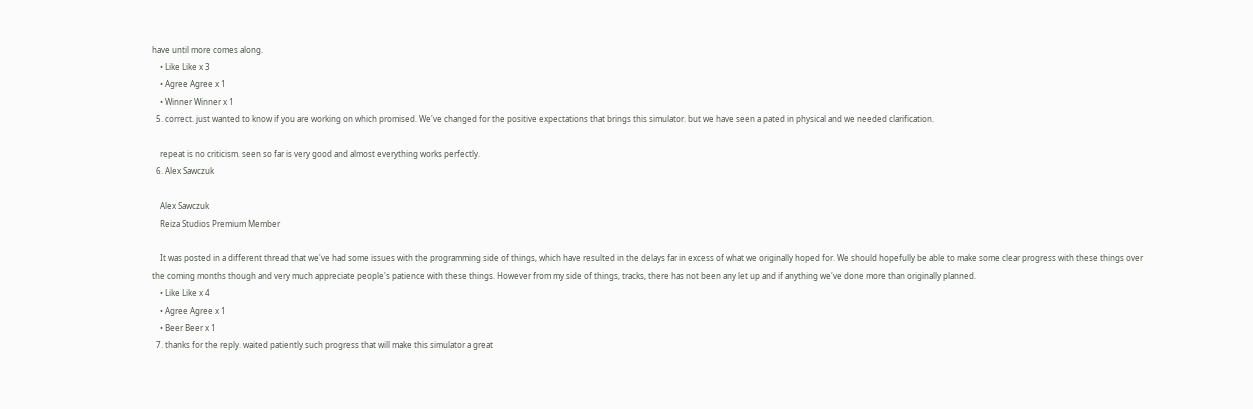have until more comes along.
    • Like Like x 3
    • Agree Agree x 1
    • Winner Winner x 1
  5. correct. just wanted to know if you are working on which promised. We've changed for the positive expectations that brings this simulator. but we have seen a pated in physical and we needed clarification.

    repeat is no criticism. seen so far is very good and almost everything works perfectly.
  6. Alex Sawczuk

    Alex Sawczuk
    Reiza Studios Premium Member

    It was posted in a different thread that we've had some issues with the programming side of things, which have resulted in the delays far in excess of what we originally hoped for. We should hopefully be able to make some clear progress with these things over the coming months though and very much appreciate people's patience with these things. However from my side of things, tracks, there has not been any let up and if anything we've done more than originally planned.
    • Like Like x 4
    • Agree Agree x 1
    • Beer Beer x 1
  7. thanks for the reply. waited patiently such progress that will make this simulator a great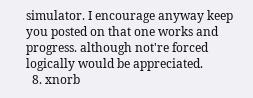simulator. I encourage anyway keep you posted on that one works and progress. although not're forced logically would be appreciated.
  8. xnorb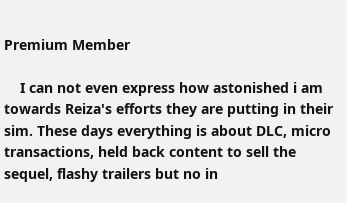Premium Member

    I can not even express how astonished i am towards Reiza's efforts they are putting in their sim. These days everything is about DLC, micro transactions, held back content to sell the sequel, flashy trailers but no in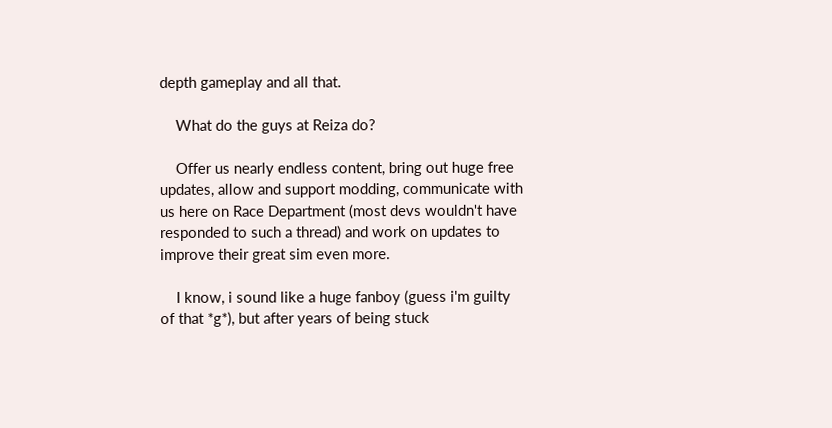depth gameplay and all that.

    What do the guys at Reiza do?

    Offer us nearly endless content, bring out huge free updates, allow and support modding, communicate with us here on Race Department (most devs wouldn't have responded to such a thread) and work on updates to improve their great sim even more.

    I know, i sound like a huge fanboy (guess i'm guilty of that *g*), but after years of being stuck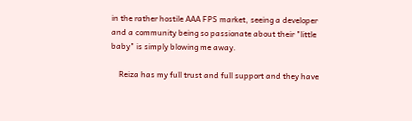in the rather hostile AAA FPS market, seeing a developer and a community being so passionate about their "little baby" is simply blowing me away.

    Reiza has my full trust and full support and they have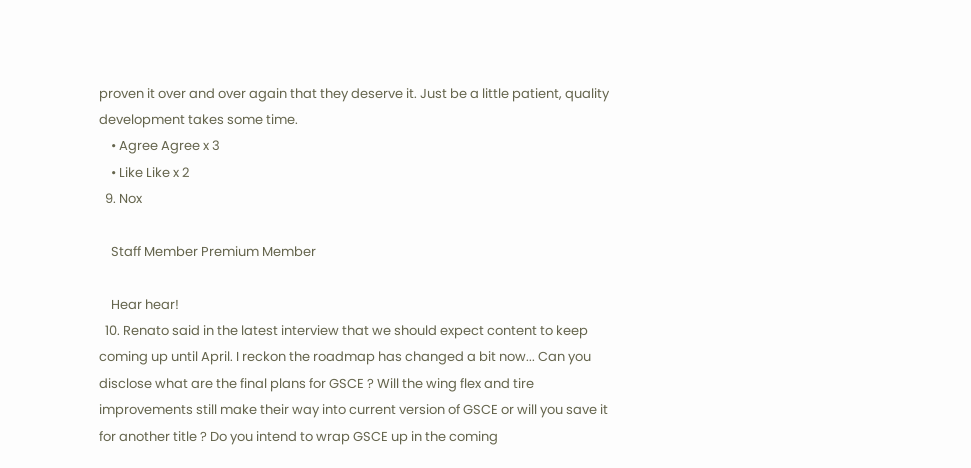proven it over and over again that they deserve it. Just be a little patient, quality development takes some time.
    • Agree Agree x 3
    • Like Like x 2
  9. Nox

    Staff Member Premium Member

    Hear hear!
  10. Renato said in the latest interview that we should expect content to keep coming up until April. I reckon the roadmap has changed a bit now... Can you disclose what are the final plans for GSCE ? Will the wing flex and tire improvements still make their way into current version of GSCE or will you save it for another title ? Do you intend to wrap GSCE up in the coming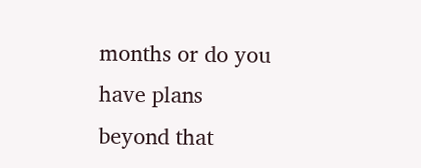months or do you have plans beyond that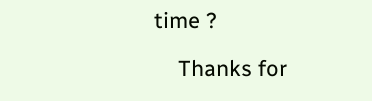time ?

    Thanks for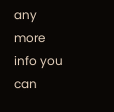any more info you can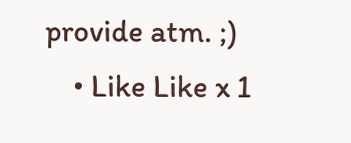provide atm. ;)
    • Like Like x 1